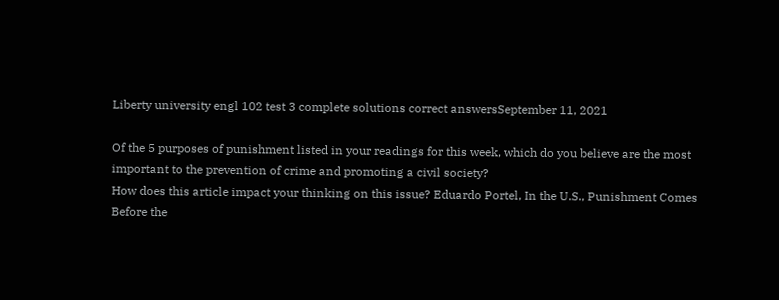Liberty university engl 102 test 3 complete solutions correct answersSeptember 11, 2021

Of the 5 purposes of punishment listed in your readings for this week, which do you believe are the most important to the prevention of crime and promoting a civil society?
How does this article impact your thinking on this issue? Eduardo Portel, In the U.S., Punishment Comes Before the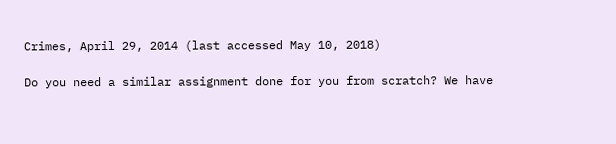Crimes, April 29, 2014 (last accessed May 10, 2018)

Do you need a similar assignment done for you from scratch? We have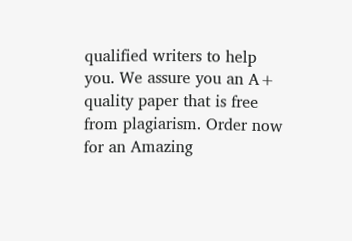qualified writers to help you. We assure you an A+ quality paper that is free from plagiarism. Order now for an Amazing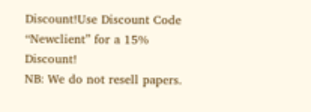Discount!Use Discount Code “Newclient” for a 15% Discount!
NB: We do not resell papers.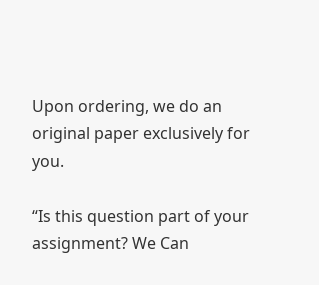Upon ordering, we do an original paper exclusively for you.

“Is this question part of your assignment? We Can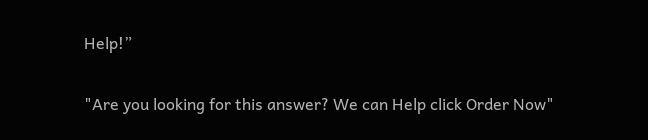Help!”


"Are you looking for this answer? We can Help click Order Now"